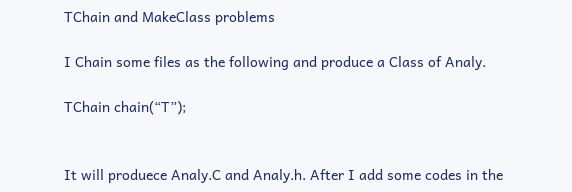TChain and MakeClass problems

I Chain some files as the following and produce a Class of Analy.

TChain chain(“T”);


It will produece Analy.C and Analy.h. After I add some codes in the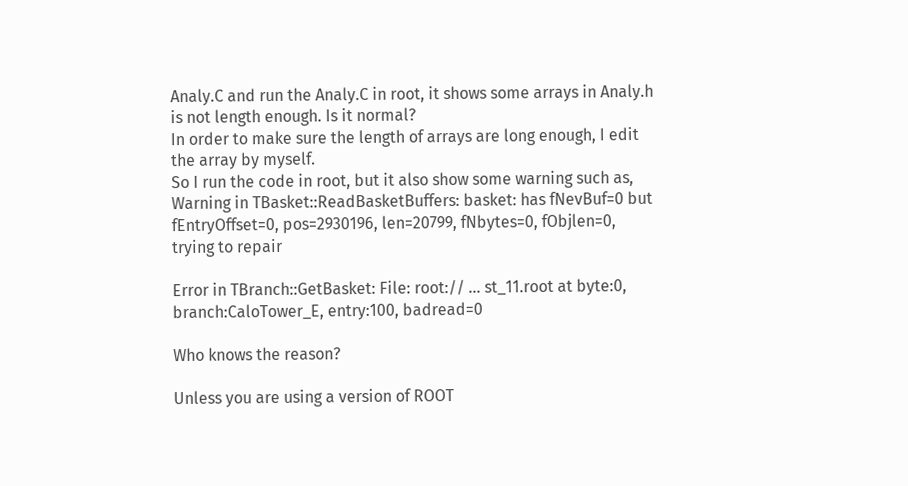Analy.C and run the Analy.C in root, it shows some arrays in Analy.h is not length enough. Is it normal?
In order to make sure the length of arrays are long enough, I edit the array by myself.
So I run the code in root, but it also show some warning such as,
Warning in TBasket::ReadBasketBuffers: basket: has fNevBuf=0 but fEntryOffset=0, pos=2930196, len=20799, fNbytes=0, fObjlen=0, trying to repair

Error in TBranch::GetBasket: File: root:// … st_11.root at byte:0, branch:CaloTower_E, entry:100, badread=0

Who knows the reason?

Unless you are using a version of ROOT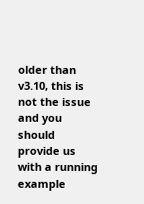older than v3.10, this is not the issue and you should provide us with a running example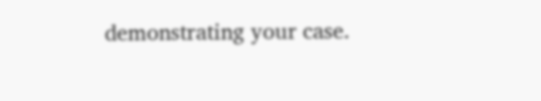demonstrating your case.